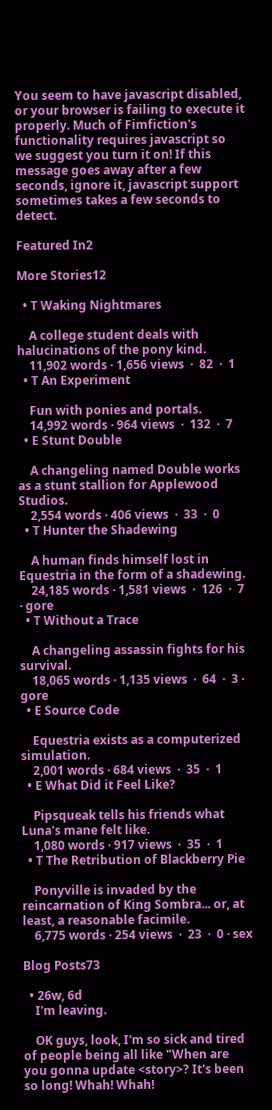You seem to have javascript disabled, or your browser is failing to execute it properly. Much of Fimfiction's functionality requires javascript so we suggest you turn it on! If this message goes away after a few seconds, ignore it, javascript support sometimes takes a few seconds to detect.

Featured In2

More Stories12

  • T Waking Nightmares

    A college student deals with halucinations of the pony kind.
    11,902 words · 1,656 views  ·  82  ·  1
  • T An Experiment

    Fun with ponies and portals.
    14,992 words · 964 views  ·  132  ·  7
  • E Stunt Double

    A changeling named Double works as a stunt stallion for Applewood Studios.
    2,554 words · 406 views  ·  33  ·  0
  • T Hunter the Shadewing

    A human finds himself lost in Equestria in the form of a shadewing.
    24,185 words · 1,581 views  ·  126  ·  7 · gore
  • T Without a Trace

    A changeling assassin fights for his survival.
    18,065 words · 1,135 views  ·  64  ·  3 · gore
  • E Source Code

    Equestria exists as a computerized simulation.
    2,001 words · 684 views  ·  35  ·  1
  • E What Did it Feel Like?

    Pipsqueak tells his friends what Luna's mane felt like.
    1,080 words · 917 views  ·  35  ·  1
  • T The Retribution of Blackberry Pie

    Ponyville is invaded by the reincarnation of King Sombra... or, at least, a reasonable facimile.
    6,775 words · 254 views  ·  23  ·  0 · sex

Blog Posts73

  • 26w, 6d
    I'm leaving.

    OK guys, look, I'm so sick and tired of people being all like "When are you gonna update <story>? It's been so long! Whah! Whah!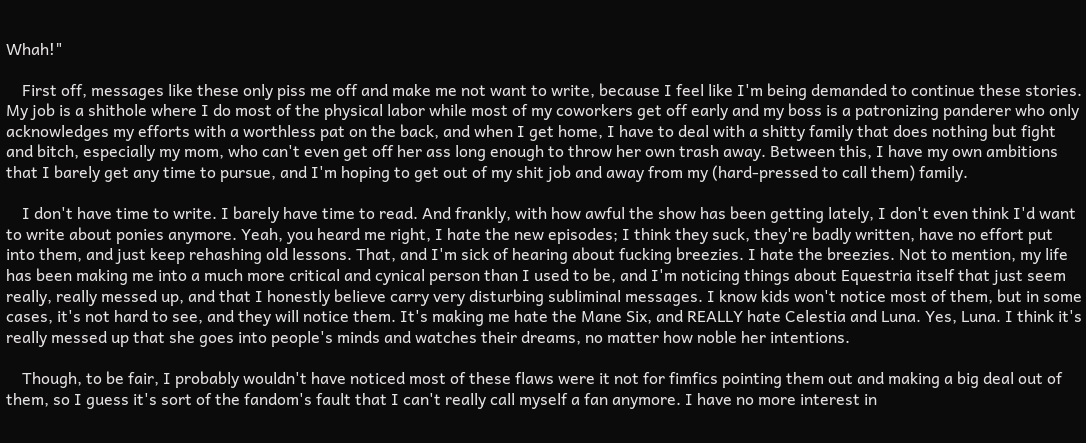Whah!"

    First off, messages like these only piss me off and make me not want to write, because I feel like I'm being demanded to continue these stories. My job is a shithole where I do most of the physical labor while most of my coworkers get off early and my boss is a patronizing panderer who only acknowledges my efforts with a worthless pat on the back, and when I get home, I have to deal with a shitty family that does nothing but fight and bitch, especially my mom, who can't even get off her ass long enough to throw her own trash away. Between this, I have my own ambitions that I barely get any time to pursue, and I'm hoping to get out of my shit job and away from my (hard-pressed to call them) family.

    I don't have time to write. I barely have time to read. And frankly, with how awful the show has been getting lately, I don't even think I'd want to write about ponies anymore. Yeah, you heard me right, I hate the new episodes; I think they suck, they're badly written, have no effort put into them, and just keep rehashing old lessons. That, and I'm sick of hearing about fucking breezies. I hate the breezies. Not to mention, my life has been making me into a much more critical and cynical person than I used to be, and I'm noticing things about Equestria itself that just seem really, really messed up, and that I honestly believe carry very disturbing subliminal messages. I know kids won't notice most of them, but in some cases, it's not hard to see, and they will notice them. It's making me hate the Mane Six, and REALLY hate Celestia and Luna. Yes, Luna. I think it's really messed up that she goes into people's minds and watches their dreams, no matter how noble her intentions.

    Though, to be fair, I probably wouldn't have noticed most of these flaws were it not for fimfics pointing them out and making a big deal out of them, so I guess it's sort of the fandom's fault that I can't really call myself a fan anymore. I have no more interest in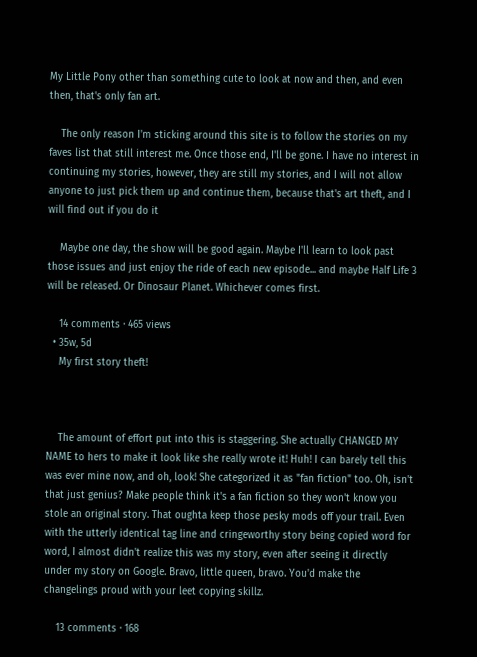My Little Pony other than something cute to look at now and then, and even then, that's only fan art.

    The only reason I'm sticking around this site is to follow the stories on my faves list that still interest me. Once those end, I'll be gone. I have no interest in continuing my stories, however, they are still my stories, and I will not allow anyone to just pick them up and continue them, because that's art theft, and I will find out if you do it

    Maybe one day, the show will be good again. Maybe I'll learn to look past those issues and just enjoy the ride of each new episode... and maybe Half Life 3 will be released. Or Dinosaur Planet. Whichever comes first.

    14 comments · 465 views
  • 35w, 5d
    My first story theft!



    The amount of effort put into this is staggering. She actually CHANGED MY NAME to hers to make it look like she really wrote it! Huh! I can barely tell this was ever mine now, and oh, look! She categorized it as "fan fiction" too. Oh, isn't that just genius? Make people think it's a fan fiction so they won't know you stole an original story. That oughta keep those pesky mods off your trail. Even with the utterly identical tag line and cringeworthy story being copied word for word, I almost didn't realize this was my story, even after seeing it directly under my story on Google. Bravo, little queen, bravo. You'd make the changelings proud with your leet copying skillz.

    13 comments · 168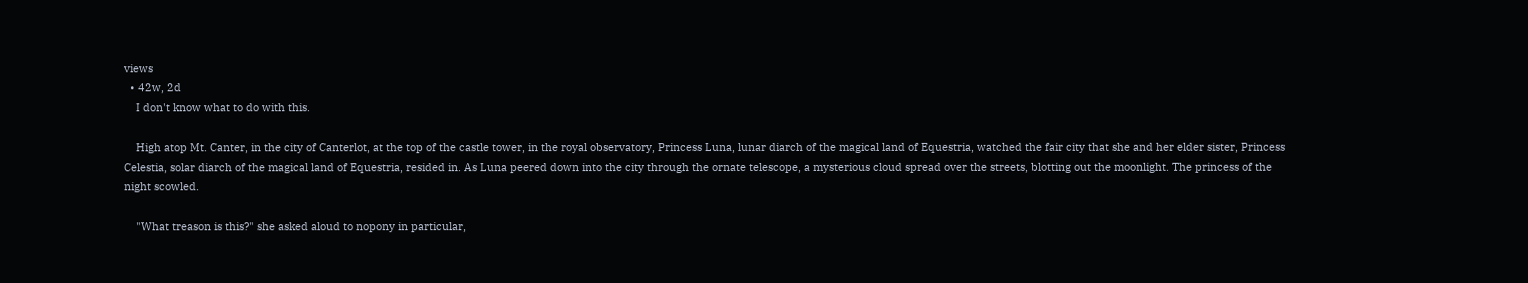views
  • 42w, 2d
    I don't know what to do with this.

    High atop Mt. Canter, in the city of Canterlot, at the top of the castle tower, in the royal observatory, Princess Luna, lunar diarch of the magical land of Equestria, watched the fair city that she and her elder sister, Princess Celestia, solar diarch of the magical land of Equestria, resided in. As Luna peered down into the city through the ornate telescope, a mysterious cloud spread over the streets, blotting out the moonlight. The princess of the night scowled.

    "What treason is this?" she asked aloud to nopony in particular,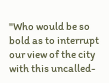"Who would be so bold as to interrupt our view of the city with this uncalled-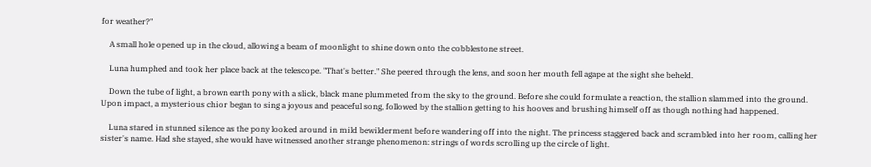for weather?"

    A small hole opened up in the cloud, allowing a beam of moonlight to shine down onto the cobblestone street.

    Luna humphed and took her place back at the telescope. "That's better." She peered through the lens, and soon her mouth fell agape at the sight she beheld.

    Down the tube of light, a brown earth pony with a slick, black mane plummeted from the sky to the ground. Before she could formulate a reaction, the stallion slammed into the ground. Upon impact, a mysterious chior began to sing a joyous and peaceful song, followed by the stallion getting to his hooves and brushing himself off as though nothing had happened.

    Luna stared in stunned silence as the pony looked around in mild bewilderment before wandering off into the night. The princess staggered back and scrambled into her room, calling her sister's name. Had she stayed, she would have witnessed another strange phenomenon: strings of words scrolling up the circle of light.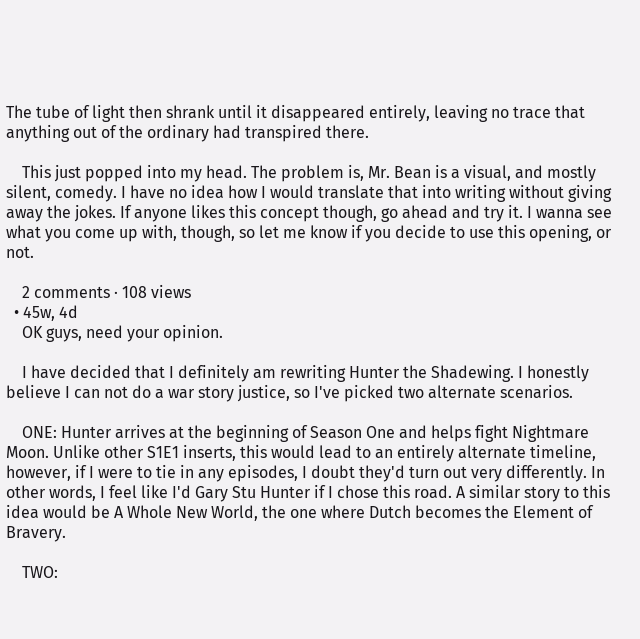The tube of light then shrank until it disappeared entirely, leaving no trace that anything out of the ordinary had transpired there.

    This just popped into my head. The problem is, Mr. Bean is a visual, and mostly silent, comedy. I have no idea how I would translate that into writing without giving away the jokes. If anyone likes this concept though, go ahead and try it. I wanna see what you come up with, though, so let me know if you decide to use this opening, or not.

    2 comments · 108 views
  • 45w, 4d
    OK guys, need your opinion.

    I have decided that I definitely am rewriting Hunter the Shadewing. I honestly believe I can not do a war story justice, so I've picked two alternate scenarios.

    ONE: Hunter arrives at the beginning of Season One and helps fight Nightmare Moon. Unlike other S1E1 inserts, this would lead to an entirely alternate timeline, however, if I were to tie in any episodes, I doubt they'd turn out very differently. In other words, I feel like I'd Gary Stu Hunter if I chose this road. A similar story to this idea would be A Whole New World, the one where Dutch becomes the Element of Bravery.

    TWO: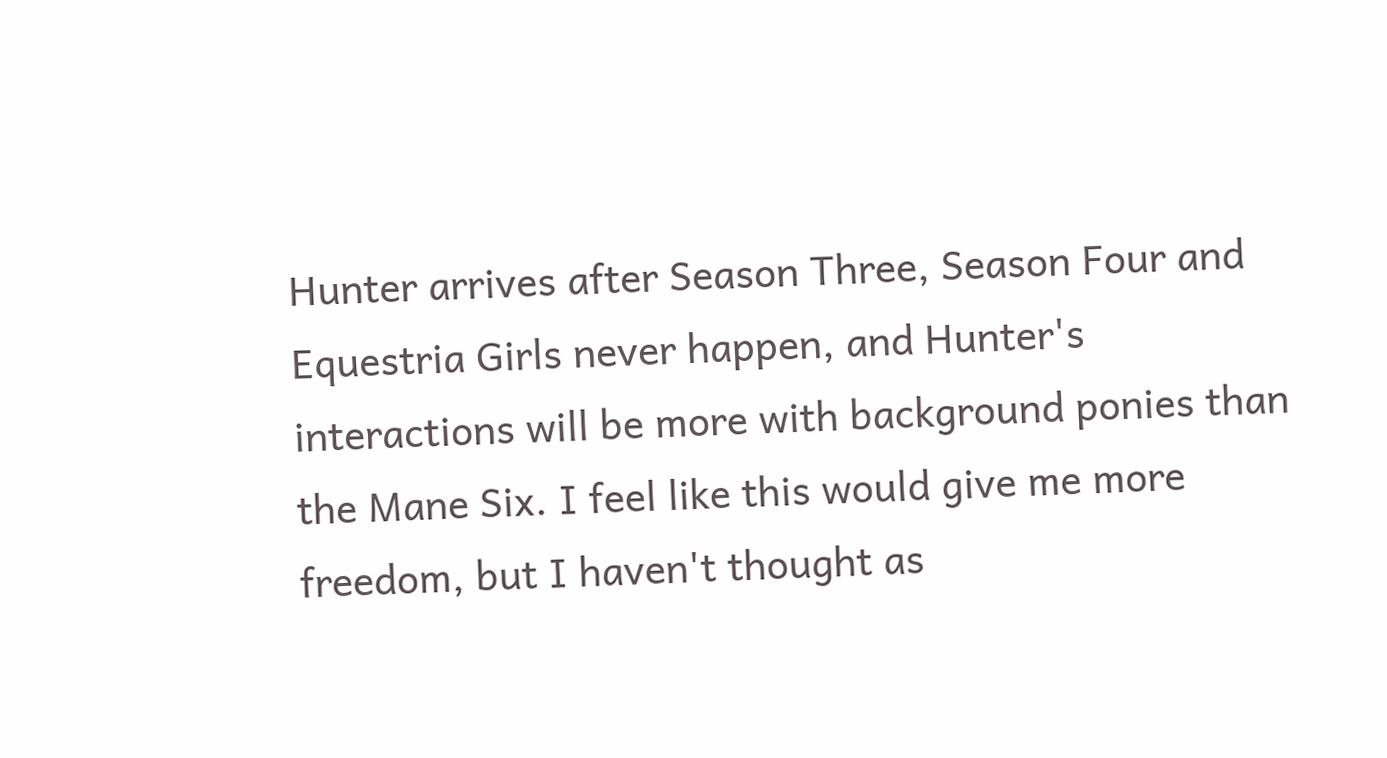Hunter arrives after Season Three, Season Four and Equestria Girls never happen, and Hunter's interactions will be more with background ponies than the Mane Six. I feel like this would give me more freedom, but I haven't thought as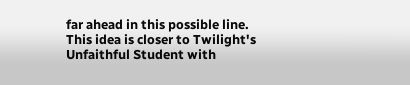far ahead in this possible line. This idea is closer to Twilight's Unfaithful Student with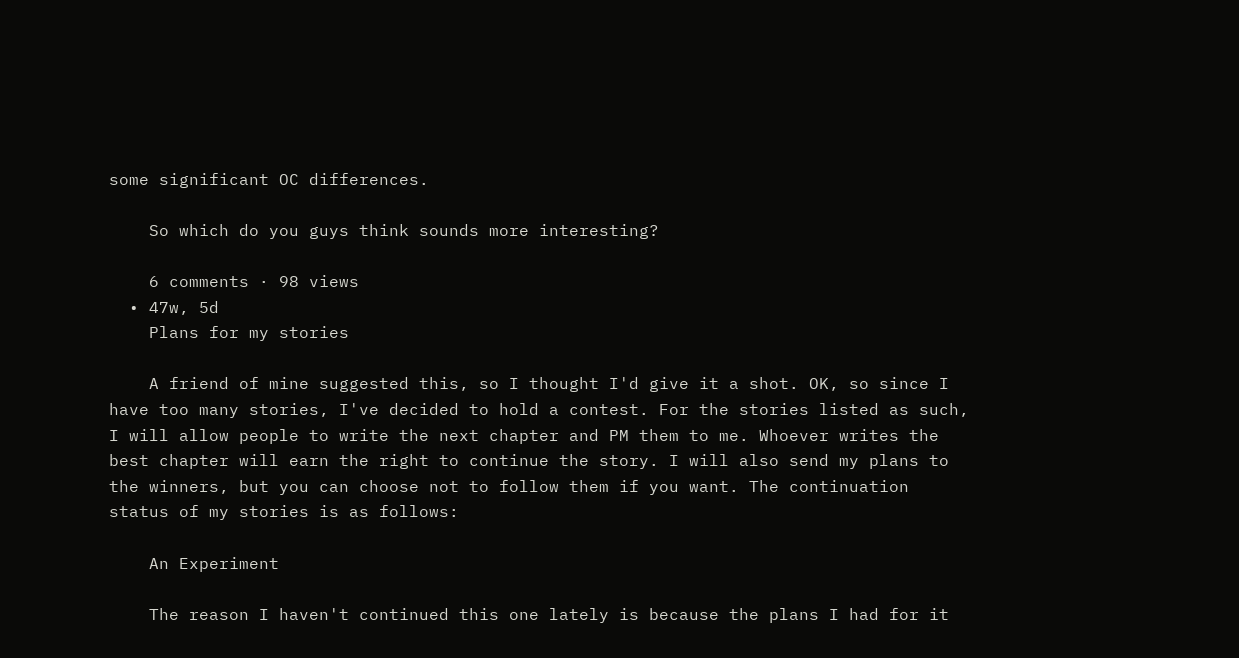some significant OC differences.

    So which do you guys think sounds more interesting?

    6 comments · 98 views
  • 47w, 5d
    Plans for my stories

    A friend of mine suggested this, so I thought I'd give it a shot. OK, so since I have too many stories, I've decided to hold a contest. For the stories listed as such, I will allow people to write the next chapter and PM them to me. Whoever writes the best chapter will earn the right to continue the story. I will also send my plans to the winners, but you can choose not to follow them if you want. The continuation status of my stories is as follows:

    An Experiment

    The reason I haven't continued this one lately is because the plans I had for it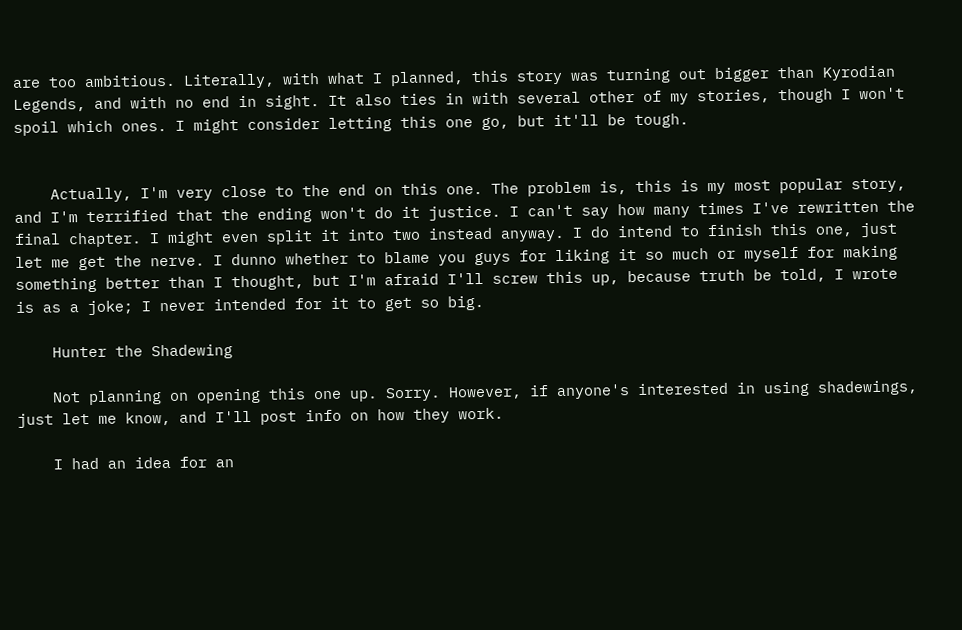are too ambitious. Literally, with what I planned, this story was turning out bigger than Kyrodian Legends, and with no end in sight. It also ties in with several other of my stories, though I won't spoil which ones. I might consider letting this one go, but it'll be tough.


    Actually, I'm very close to the end on this one. The problem is, this is my most popular story, and I'm terrified that the ending won't do it justice. I can't say how many times I've rewritten the final chapter. I might even split it into two instead anyway. I do intend to finish this one, just let me get the nerve. I dunno whether to blame you guys for liking it so much or myself for making something better than I thought, but I'm afraid I'll screw this up, because truth be told, I wrote is as a joke; I never intended for it to get so big.

    Hunter the Shadewing

    Not planning on opening this one up. Sorry. However, if anyone's interested in using shadewings, just let me know, and I'll post info on how they work.

    I had an idea for an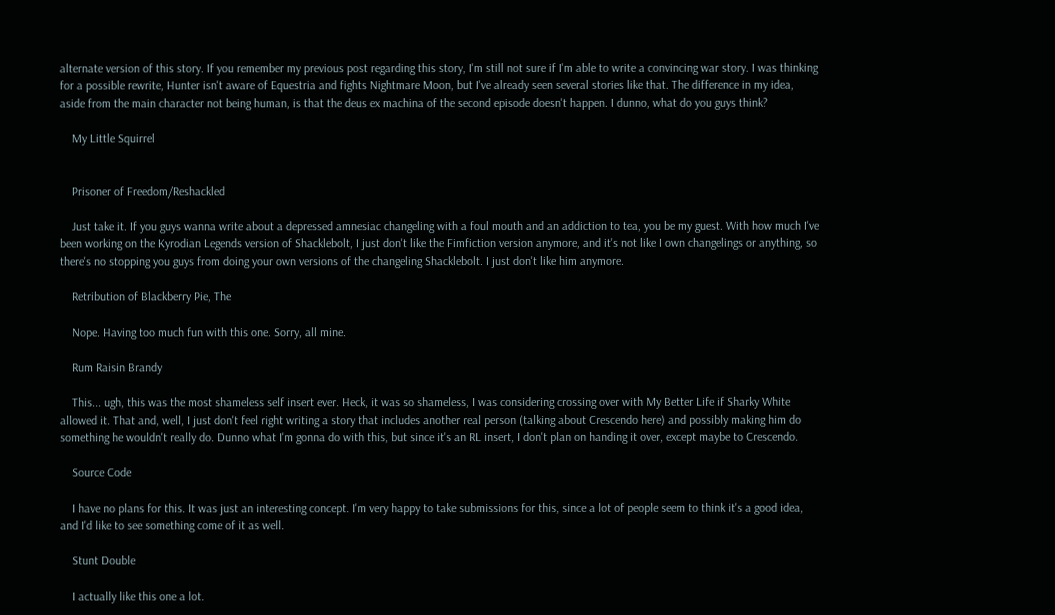alternate version of this story. If you remember my previous post regarding this story, I'm still not sure if I'm able to write a convincing war story. I was thinking for a possible rewrite, Hunter isn't aware of Equestria and fights Nightmare Moon, but I've already seen several stories like that. The difference in my idea, aside from the main character not being human, is that the deus ex machina of the second episode doesn't happen. I dunno, what do you guys think?

    My Little Squirrel


    Prisoner of Freedom/Reshackled

    Just take it. If you guys wanna write about a depressed amnesiac changeling with a foul mouth and an addiction to tea, you be my guest. With how much I've been working on the Kyrodian Legends version of Shacklebolt, I just don't like the Fimfiction version anymore, and it's not like I own changelings or anything, so there's no stopping you guys from doing your own versions of the changeling Shacklebolt. I just don't like him anymore.

    Retribution of Blackberry Pie, The

    Nope. Having too much fun with this one. Sorry, all mine.

    Rum Raisin Brandy

    This... ugh, this was the most shameless self insert ever. Heck, it was so shameless, I was considering crossing over with My Better Life if Sharky White allowed it. That and, well, I just don't feel right writing a story that includes another real person (talking about Crescendo here) and possibly making him do something he wouldn't really do. Dunno what I'm gonna do with this, but since it's an RL insert, I don't plan on handing it over, except maybe to Crescendo.

    Source Code

    I have no plans for this. It was just an interesting concept. I'm very happy to take submissions for this, since a lot of people seem to think it's a good idea, and I'd like to see something come of it as well.

    Stunt Double

    I actually like this one a lot.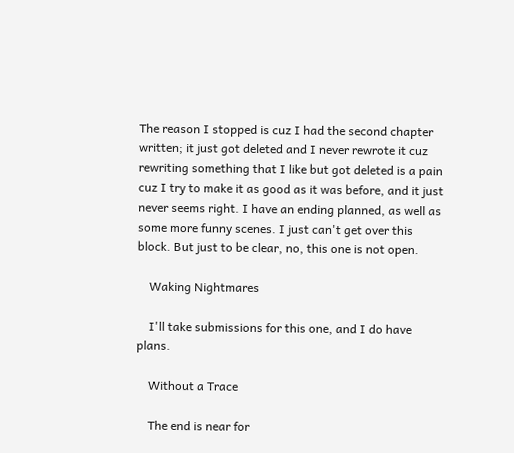The reason I stopped is cuz I had the second chapter written; it just got deleted and I never rewrote it cuz rewriting something that I like but got deleted is a pain cuz I try to make it as good as it was before, and it just never seems right. I have an ending planned, as well as some more funny scenes. I just can't get over this block. But just to be clear, no, this one is not open.

    Waking Nightmares

    I'll take submissions for this one, and I do have plans.

    Without a Trace

    The end is near for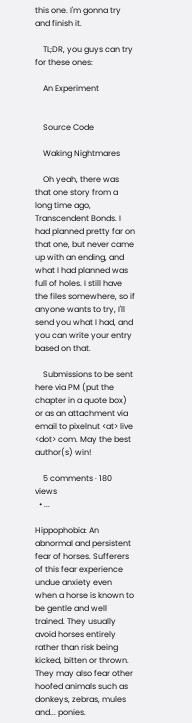this one. I'm gonna try and finish it.

    TL;DR, you guys can try for these ones:

    An Experiment


    Source Code

    Waking Nightmares

    Oh yeah, there was that one story from a long time ago, Transcendent Bonds. I had planned pretty far on that one, but never came up with an ending, and what I had planned was full of holes. I still have the files somewhere, so if anyone wants to try, I'll send you what I had, and you can write your entry based on that.

    Submissions to be sent here via PM (put the chapter in a quote box) or as an attachment via email to pixelnut <at> live <dot> com. May the best author(s) win!

    5 comments · 180 views
  • ...

Hippophobia: An abnormal and persistent fear of horses. Sufferers of this fear experience undue anxiety even when a horse is known to be gentle and well trained. They usually avoid horses entirely rather than risk being kicked, bitten or thrown. They may also fear other hoofed animals such as donkeys, zebras, mules and... ponies.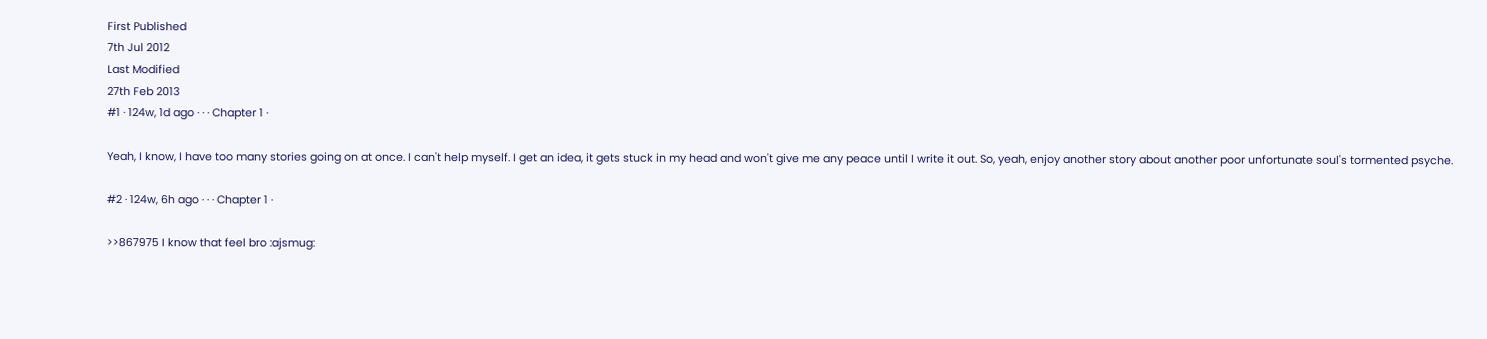First Published
7th Jul 2012
Last Modified
27th Feb 2013
#1 · 124w, 1d ago · · · Chapter 1 ·

Yeah, I know, I have too many stories going on at once. I can't help myself. I get an idea, it gets stuck in my head and won't give me any peace until I write it out. So, yeah, enjoy another story about another poor unfortunate soul's tormented psyche.

#2 · 124w, 6h ago · · · Chapter 1 ·

>>867975 I know that feel bro :ajsmug: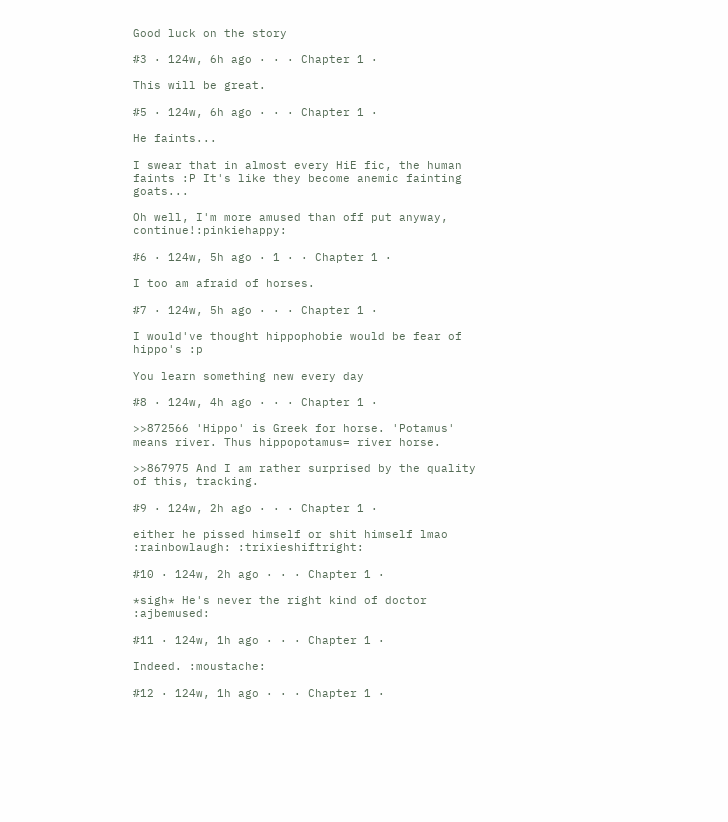Good luck on the story

#3 · 124w, 6h ago · · · Chapter 1 ·

This will be great.

#5 · 124w, 6h ago · · · Chapter 1 ·

He faints...

I swear that in almost every HiE fic, the human faints :P It's like they become anemic fainting goats...

Oh well, I'm more amused than off put anyway, continue!:pinkiehappy:

#6 · 124w, 5h ago · 1 · · Chapter 1 ·

I too am afraid of horses.

#7 · 124w, 5h ago · · · Chapter 1 ·

I would've thought hippophobie would be fear of hippo's :p

You learn something new every day

#8 · 124w, 4h ago · · · Chapter 1 ·

>>872566 'Hippo' is Greek for horse. 'Potamus' means river. Thus hippopotamus= river horse.

>>867975 And I am rather surprised by the quality of this, tracking.

#9 · 124w, 2h ago · · · Chapter 1 ·

either he pissed himself or shit himself lmao :rainbowlaugh: :trixieshiftright:

#10 · 124w, 2h ago · · · Chapter 1 ·

*sigh* He's never the right kind of doctor :ajbemused:

#11 · 124w, 1h ago · · · Chapter 1 ·

Indeed. :moustache:

#12 · 124w, 1h ago · · · Chapter 1 ·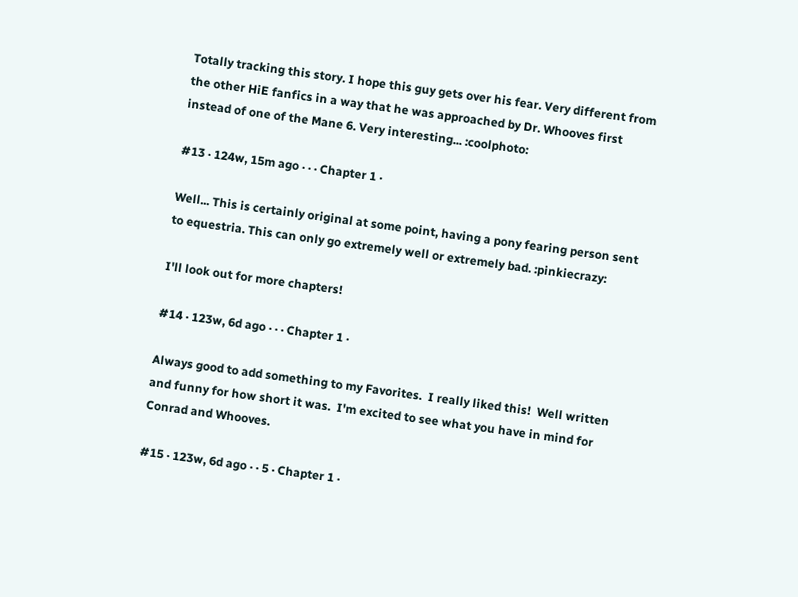Totally tracking this story. I hope this guy gets over his fear. Very different from the other HiE fanfics in a way that he was approached by Dr. Whooves first instead of one of the Mane 6. Very interesting... :coolphoto:

#13 · 124w, 15m ago · · · Chapter 1 ·

Well... This is certainly original at some point, having a pony fearing person sent to equestria. This can only go extremely well or extremely bad. :pinkiecrazy:

I'll look out for more chapters!

#14 · 123w, 6d ago · · · Chapter 1 ·

Always good to add something to my Favorites.  I really liked this!  Well written and funny for how short it was.  I'm excited to see what you have in mind for Conrad and Whooves.

#15 · 123w, 6d ago · · 5 · Chapter 1 ·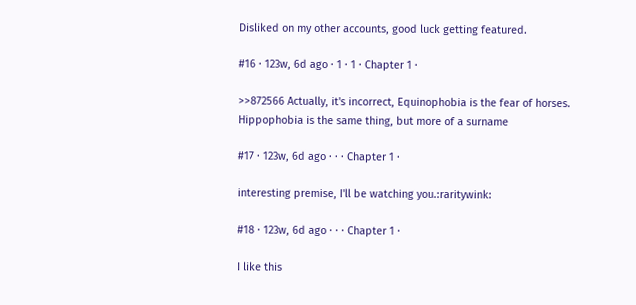Disliked on my other accounts, good luck getting featured.

#16 · 123w, 6d ago · 1 · 1 · Chapter 1 ·

>>872566 Actually, it's incorrect, Equinophobia is the fear of horses. Hippophobia is the same thing, but more of a surname

#17 · 123w, 6d ago · · · Chapter 1 ·

interesting premise, I'll be watching you.:raritywink:

#18 · 123w, 6d ago · · · Chapter 1 ·

I like this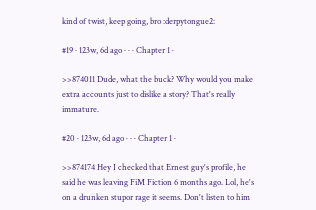kind of twist, keep going, bro :derpytongue2:

#19 · 123w, 6d ago · · · Chapter 1 ·

>>874011 Dude, what the buck? Why would you make extra accounts just to dislike a story? That's really immature.

#20 · 123w, 6d ago · · · Chapter 1 ·

>>874174 Hey I checked that Ernest guy's profile, he said he was leaving FiM Fiction 6 months ago. Lol, he's on a drunken stupor rage it seems. Don't listen to him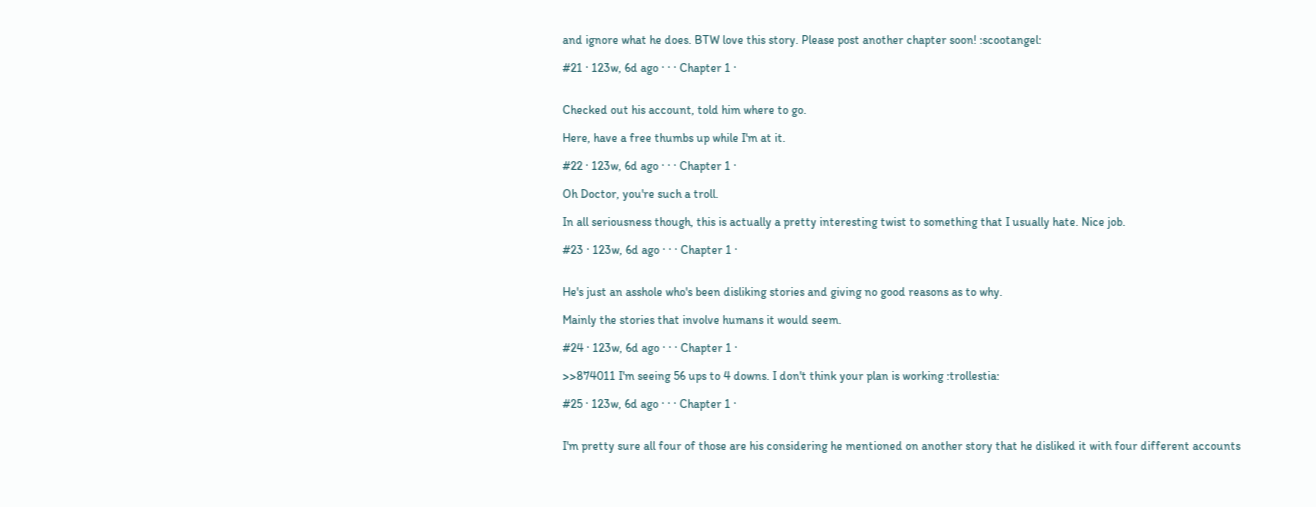and ignore what he does. BTW love this story. Please post another chapter soon! :scootangel:

#21 · 123w, 6d ago · · · Chapter 1 ·


Checked out his account, told him where to go.

Here, have a free thumbs up while I'm at it.

#22 · 123w, 6d ago · · · Chapter 1 ·

Oh Doctor, you're such a troll.

In all seriousness though, this is actually a pretty interesting twist to something that I usually hate. Nice job.

#23 · 123w, 6d ago · · · Chapter 1 ·


He's just an asshole who's been disliking stories and giving no good reasons as to why.

Mainly the stories that involve humans it would seem.

#24 · 123w, 6d ago · · · Chapter 1 ·

>>874011 I'm seeing 56 ups to 4 downs. I don't think your plan is working :trollestia:

#25 · 123w, 6d ago · · · Chapter 1 ·


I'm pretty sure all four of those are his considering he mentioned on another story that he disliked it with four different accounts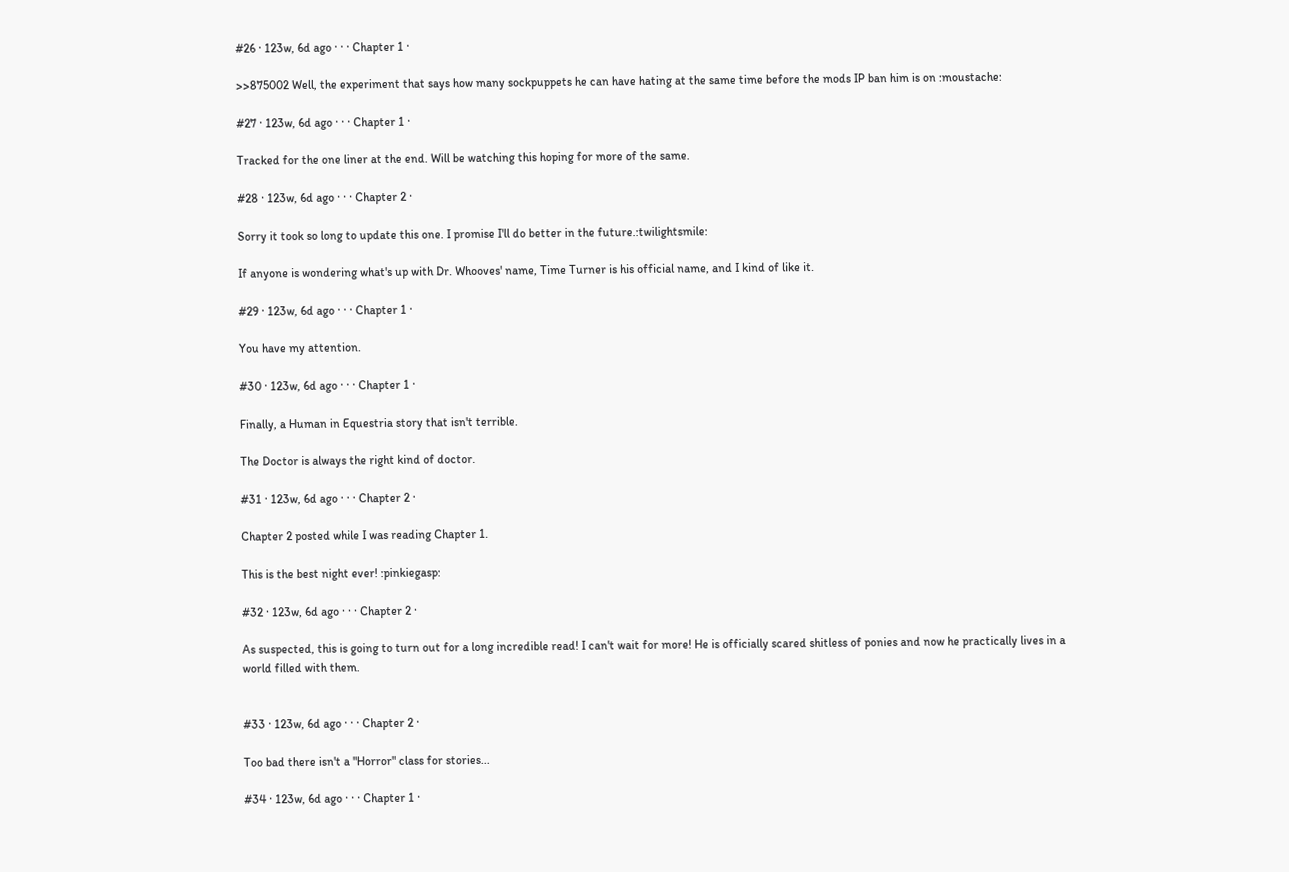#26 · 123w, 6d ago · · · Chapter 1 ·

>>875002 Well, the experiment that says how many sockpuppets he can have hating at the same time before the mods IP ban him is on :moustache:

#27 · 123w, 6d ago · · · Chapter 1 ·

Tracked for the one liner at the end. Will be watching this hoping for more of the same.

#28 · 123w, 6d ago · · · Chapter 2 ·

Sorry it took so long to update this one. I promise I'll do better in the future.:twilightsmile:

If anyone is wondering what's up with Dr. Whooves' name, Time Turner is his official name, and I kind of like it.

#29 · 123w, 6d ago · · · Chapter 1 ·

You have my attention.

#30 · 123w, 6d ago · · · Chapter 1 ·

Finally, a Human in Equestria story that isn't terrible.

The Doctor is always the right kind of doctor.

#31 · 123w, 6d ago · · · Chapter 2 ·

Chapter 2 posted while I was reading Chapter 1.

This is the best night ever! :pinkiegasp:

#32 · 123w, 6d ago · · · Chapter 2 ·

As suspected, this is going to turn out for a long incredible read! I can't wait for more! He is officially scared shitless of ponies and now he practically lives in a world filled with them.


#33 · 123w, 6d ago · · · Chapter 2 ·

Too bad there isn't a "Horror" class for stories...

#34 · 123w, 6d ago · · · Chapter 1 ·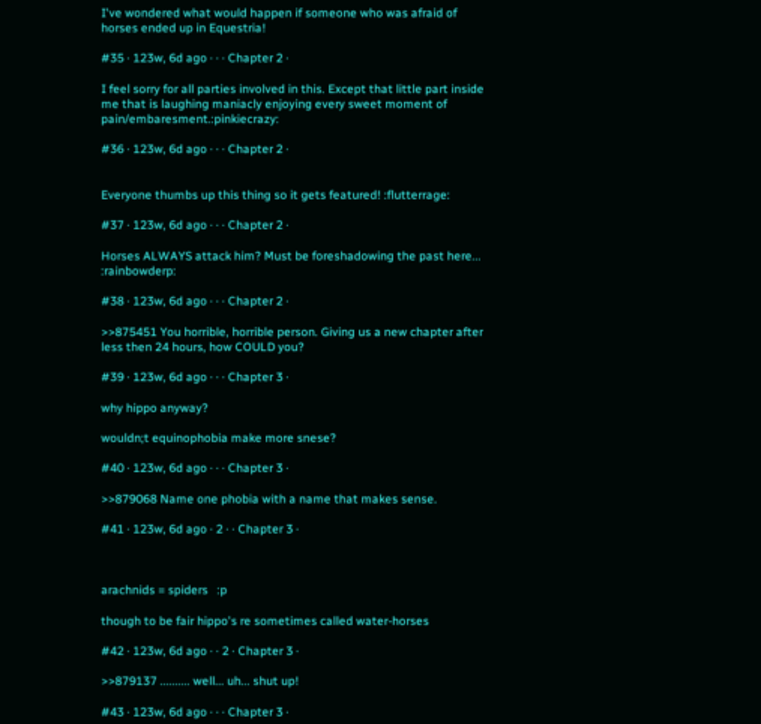I've wondered what would happen if someone who was afraid of horses ended up in Equestria!

#35 · 123w, 6d ago · · · Chapter 2 ·

I feel sorry for all parties involved in this. Except that little part inside me that is laughing maniacly enjoying every sweet moment of pain/embaresment.:pinkiecrazy:

#36 · 123w, 6d ago · · · Chapter 2 ·


Everyone thumbs up this thing so it gets featured! :flutterrage:

#37 · 123w, 6d ago · · · Chapter 2 ·

Horses ALWAYS attack him? Must be foreshadowing the past here... :rainbowderp:

#38 · 123w, 6d ago · · · Chapter 2 ·

>>875451 You horrible, horrible person. Giving us a new chapter after less then 24 hours, how COULD you?

#39 · 123w, 6d ago · · · Chapter 3 ·

why hippo anyway?

wouldn;t equinophobia make more snese?

#40 · 123w, 6d ago · · · Chapter 3 ·

>>879068 Name one phobia with a name that makes sense.

#41 · 123w, 6d ago · 2 · · Chapter 3 ·



arachnids = spiders   :p

though to be fair hippo's re sometimes called water-horses

#42 · 123w, 6d ago · · 2 · Chapter 3 ·

>>879137 .......... well... uh... shut up!

#43 · 123w, 6d ago · · · Chapter 3 ·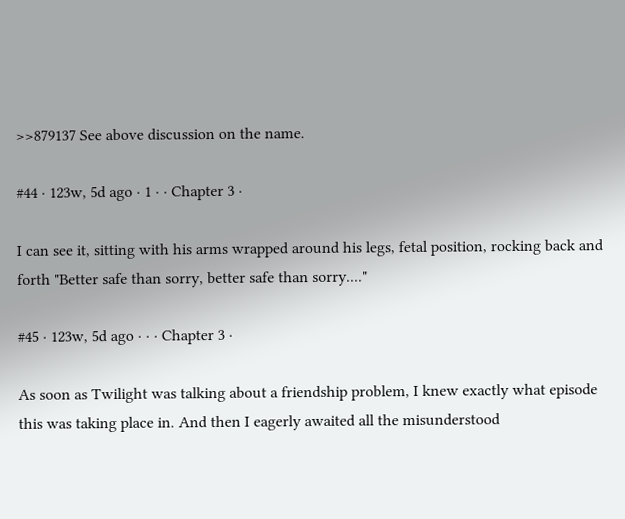>>879137 See above discussion on the name.

#44 · 123w, 5d ago · 1 · · Chapter 3 ·

I can see it, sitting with his arms wrapped around his legs, fetal position, rocking back and forth "Better safe than sorry, better safe than sorry...."

#45 · 123w, 5d ago · · · Chapter 3 ·

As soon as Twilight was talking about a friendship problem, I knew exactly what episode this was taking place in. And then I eagerly awaited all the misunderstood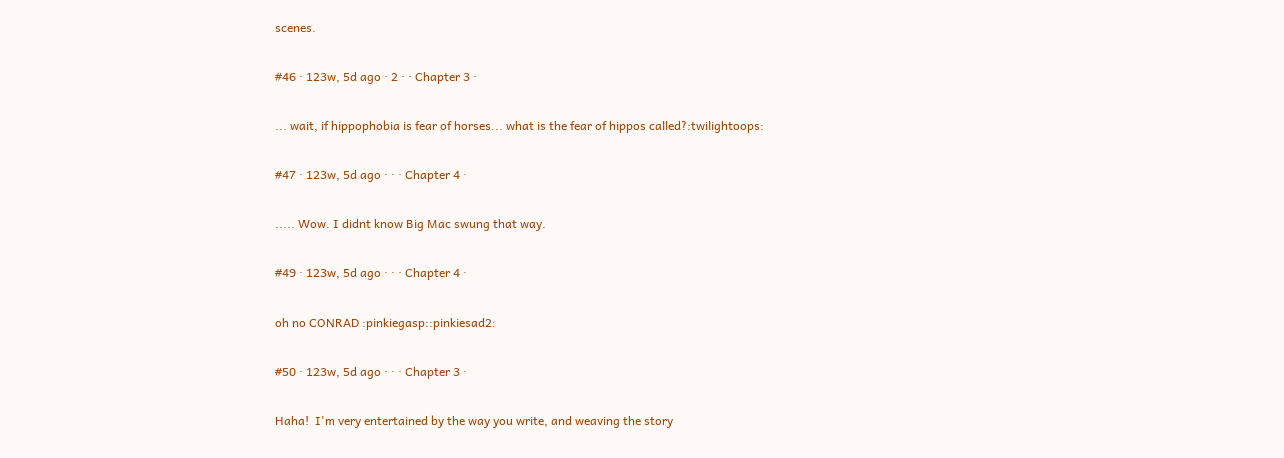scenes.

#46 · 123w, 5d ago · 2 · · Chapter 3 ·

... wait, if hippophobia is fear of horses... what is the fear of hippos called?:twilightoops:

#47 · 123w, 5d ago · · · Chapter 4 ·

..... Wow. I didnt know Big Mac swung that way.

#49 · 123w, 5d ago · · · Chapter 4 ·

oh no CONRAD :pinkiegasp::pinkiesad2:

#50 · 123w, 5d ago · · · Chapter 3 ·

Haha!  I'm very entertained by the way you write, and weaving the story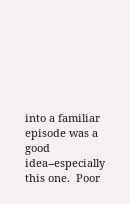into a familiar episode was a good idea--especially this one.  Poor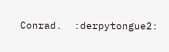Conrad.  :derpytongue2: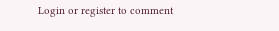Login or register to comment